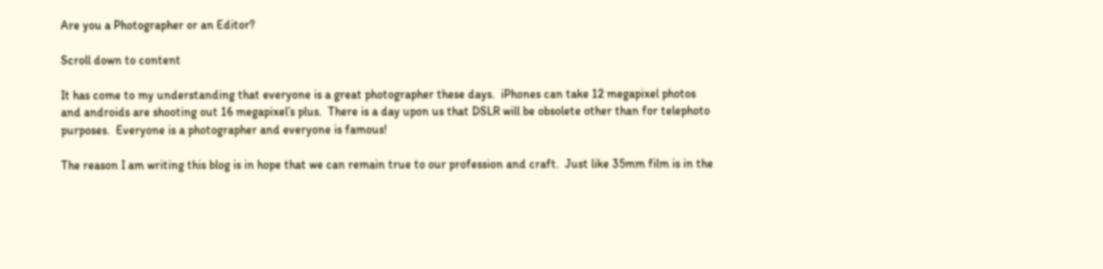Are you a Photographer or an Editor?

Scroll down to content

It has come to my understanding that everyone is a great photographer these days.  iPhones can take 12 megapixel photos and androids are shooting out 16 megapixel’s plus.  There is a day upon us that DSLR will be obsolete other than for telephoto purposes.  Everyone is a photographer and everyone is famous!

The reason I am writing this blog is in hope that we can remain true to our profession and craft.  Just like 35mm film is in the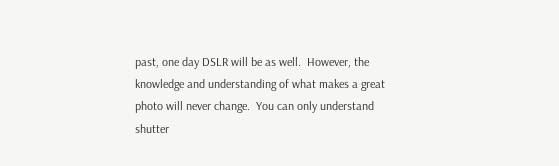past, one day DSLR will be as well.  However, the knowledge and understanding of what makes a great photo will never change.  You can only understand shutter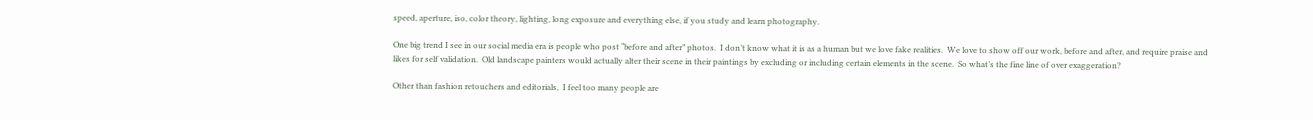speed, aperture, iso, color theory, lighting, long exposure and everything else, if you study and learn photography.

One big trend I see in our social media era is people who post “before and after” photos.  I don’t know what it is as a human but we love fake realities.  We love to show off our work, before and after, and require praise and likes for self validation.  Old landscape painters would actually alter their scene in their paintings by excluding or including certain elements in the scene.  So what’s the fine line of over exaggeration?

Other than fashion retouchers and editorials,  I feel too many people are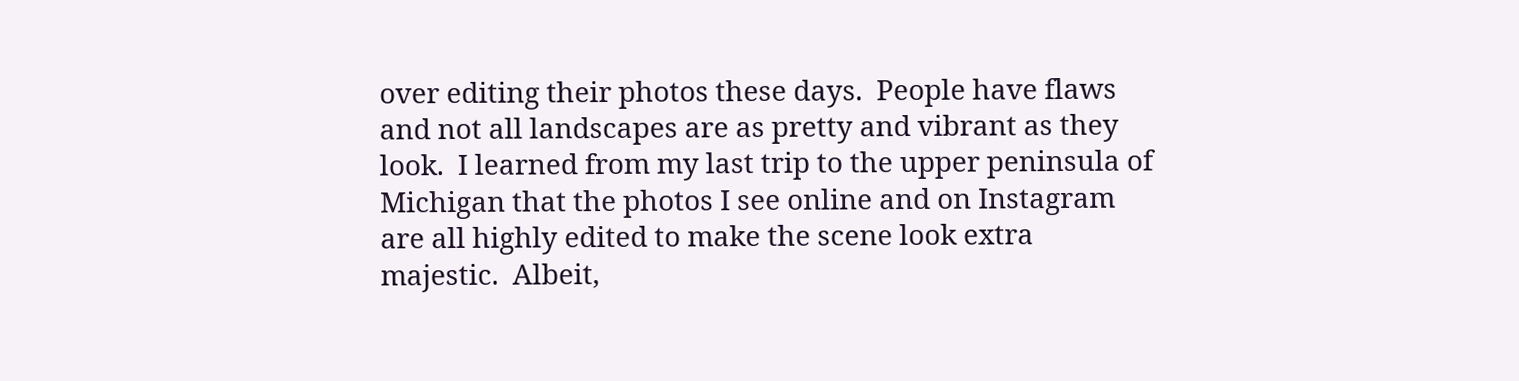over editing their photos these days.  People have flaws and not all landscapes are as pretty and vibrant as they look.  I learned from my last trip to the upper peninsula of Michigan that the photos I see online and on Instagram are all highly edited to make the scene look extra majestic.  Albeit,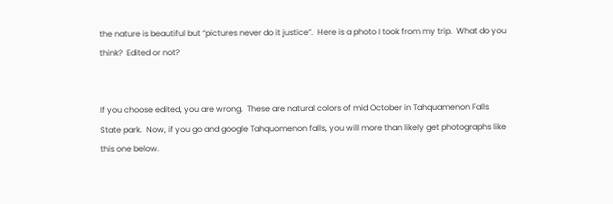the nature is beautiful but “pictures never do it justice”.  Here is a photo I took from my trip.  What do you think?  Edited or not?


If you choose edited, you are wrong.  These are natural colors of mid October in Tahquamenon Falls State park.  Now, if you go and google Tahquomenon falls, you will more than likely get photographs like this one below.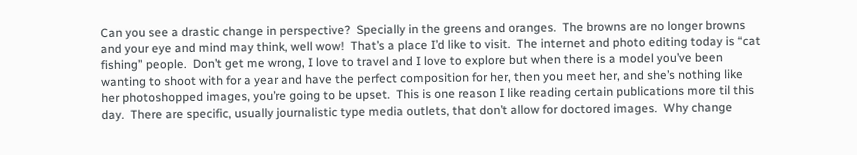Can you see a drastic change in perspective?  Specially in the greens and oranges.  The browns are no longer browns and your eye and mind may think, well wow!  That’s a place I’d like to visit.  The internet and photo editing today is “cat fishing” people.  Don’t get me wrong, I love to travel and I love to explore but when there is a model you’ve been wanting to shoot with for a year and have the perfect composition for her, then you meet her, and she’s nothing like her photoshopped images, you’re going to be upset.  This is one reason I like reading certain publications more til this day.  There are specific, usually journalistic type media outlets, that don’t allow for doctored images.  Why change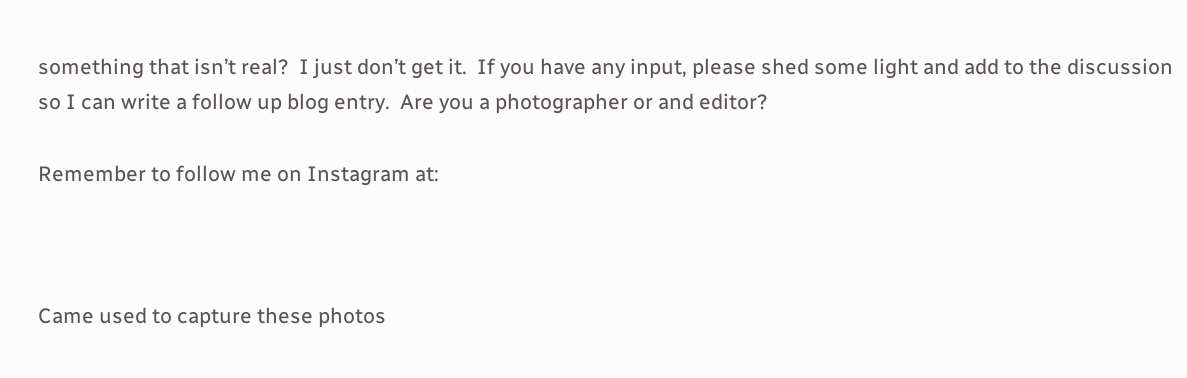something that isn’t real?  I just don’t get it.  If you have any input, please shed some light and add to the discussion so I can write a follow up blog entry.  Are you a photographer or and editor?

Remember to follow me on Instagram at:



Came used to capture these photos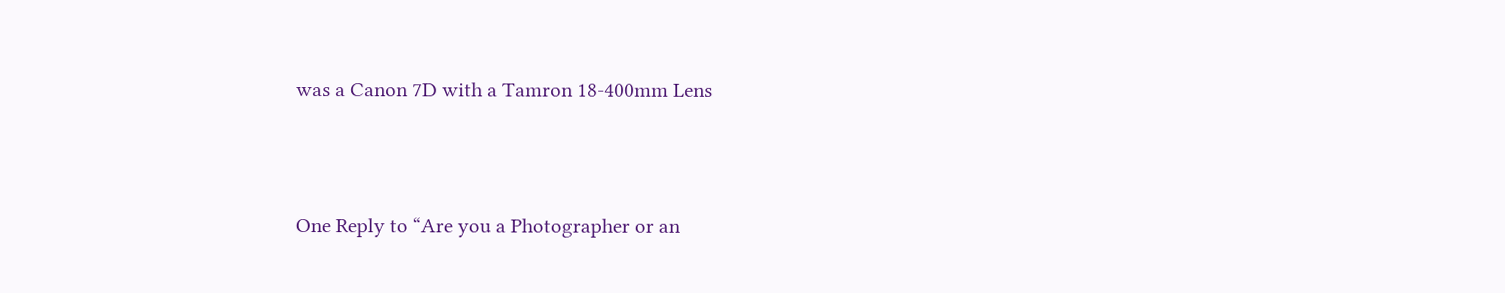was a Canon 7D with a Tamron 18-400mm Lens




One Reply to “Are you a Photographer or an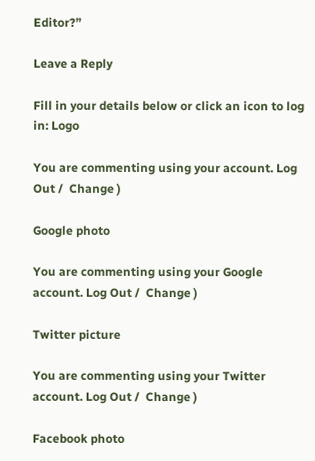Editor?”

Leave a Reply

Fill in your details below or click an icon to log in: Logo

You are commenting using your account. Log Out /  Change )

Google photo

You are commenting using your Google account. Log Out /  Change )

Twitter picture

You are commenting using your Twitter account. Log Out /  Change )

Facebook photo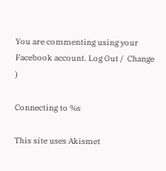You are commenting using your Facebook account. Log Out /  Change )

Connecting to %s

This site uses Akismet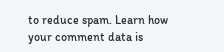to reduce spam. Learn how your comment data is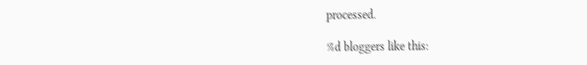processed.

%d bloggers like this: